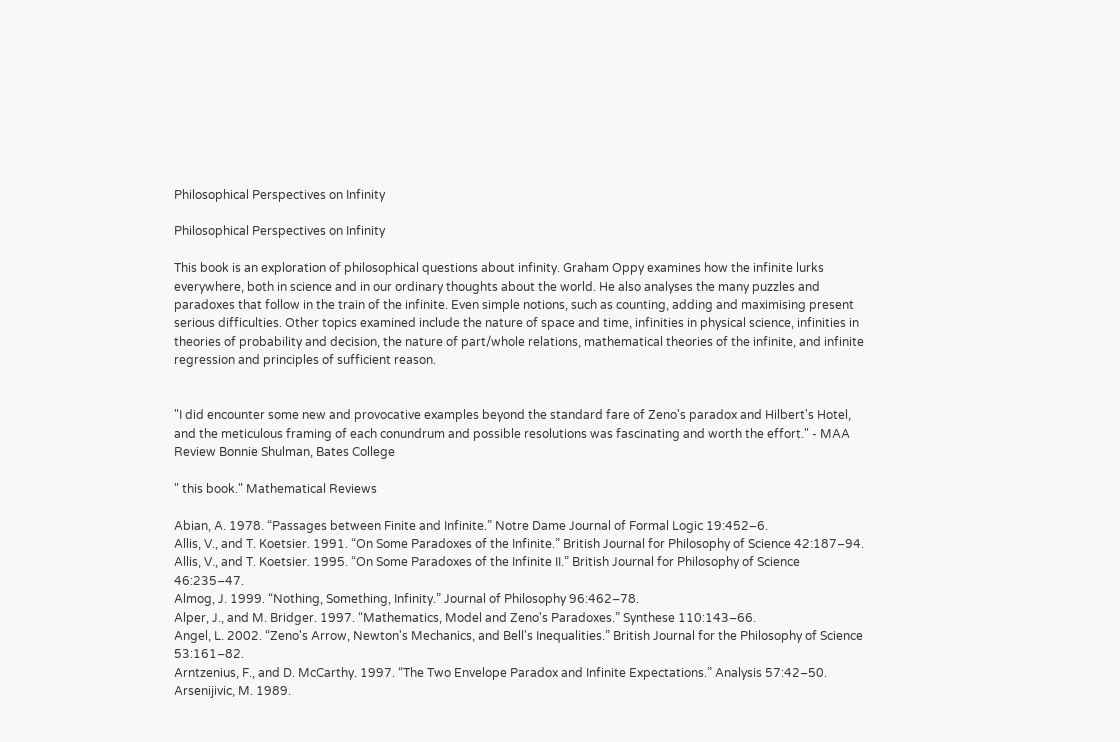Philosophical Perspectives on Infinity

Philosophical Perspectives on Infinity

This book is an exploration of philosophical questions about infinity. Graham Oppy examines how the infinite lurks everywhere, both in science and in our ordinary thoughts about the world. He also analyses the many puzzles and paradoxes that follow in the train of the infinite. Even simple notions, such as counting, adding and maximising present serious difficulties. Other topics examined include the nature of space and time, infinities in physical science, infinities in theories of probability and decision, the nature of part/whole relations, mathematical theories of the infinite, and infinite regression and principles of sufficient reason.


"I did encounter some new and provocative examples beyond the standard fare of Zeno's paradox and Hilbert's Hotel, and the meticulous framing of each conundrum and possible resolutions was fascinating and worth the effort." - MAA Review Bonnie Shulman, Bates College

" this book." Mathematical Reviews

Abian, A. 1978. “Passages between Finite and Infinite.” Notre Dame Journal of Formal Logic 19:452–6.
Allis, V., and T. Koetsier. 1991. “On Some Paradoxes of the Infinite.” British Journal for Philosophy of Science 42:187–94.
Allis, V., and T. Koetsier. 1995. “On Some Paradoxes of the Infinite II.” British Journal for Philosophy of Science 46:235–47.
Almog, J. 1999. “Nothing, Something, Infinity.” Journal of Philosophy 96:462–78.
Alper, J., and M. Bridger. 1997. “Mathematics, Model and Zeno's Paradoxes.” Synthese 110:143–66.
Angel, L. 2002. “Zeno's Arrow, Newton's Mechanics, and Bell's Inequalities.” British Journal for the Philosophy of Science 53:161–82.
Arntzenius, F., and D. McCarthy. 1997. “The Two Envelope Paradox and Infinite Expectations.” Analysis 57:42–50.
Arsenijivic, M. 1989.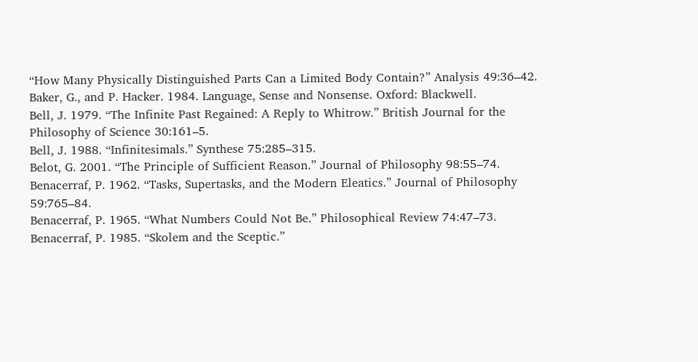“How Many Physically Distinguished Parts Can a Limited Body Contain?” Analysis 49:36–42.
Baker, G., and P. Hacker. 1984. Language, Sense and Nonsense. Oxford: Blackwell.
Bell, J. 1979. “The Infinite Past Regained: A Reply to Whitrow.” British Journal for the Philosophy of Science 30:161–5.
Bell, J. 1988. “Infinitesimals.” Synthese 75:285–315.
Belot, G. 2001. “The Principle of Sufficient Reason.” Journal of Philosophy 98:55–74.
Benacerraf, P. 1962. “Tasks, Supertasks, and the Modern Eleatics.” Journal of Philosophy 59:765–84.
Benacerraf, P. 1965. “What Numbers Could Not Be.” Philosophical Review 74:47–73.
Benacerraf, P. 1985. “Skolem and the Sceptic.”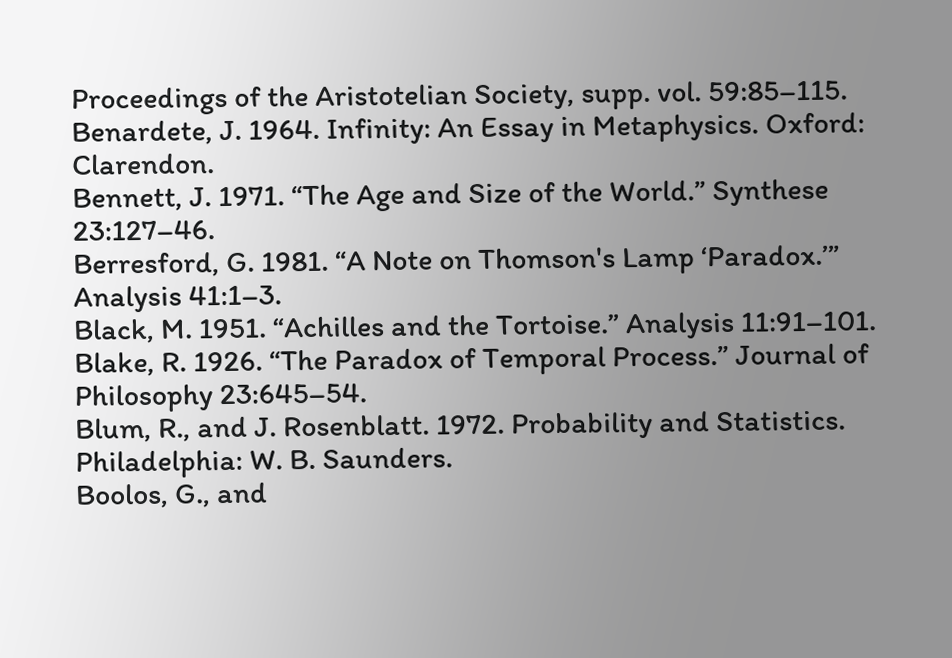Proceedings of the Aristotelian Society, supp. vol. 59:85–115.
Benardete, J. 1964. Infinity: An Essay in Metaphysics. Oxford: Clarendon.
Bennett, J. 1971. “The Age and Size of the World.” Synthese 23:127–46.
Berresford, G. 1981. “A Note on Thomson's Lamp ‘Paradox.’” Analysis 41:1–3.
Black, M. 1951. “Achilles and the Tortoise.” Analysis 11:91–101.
Blake, R. 1926. “The Paradox of Temporal Process.” Journal of Philosophy 23:645–54.
Blum, R., and J. Rosenblatt. 1972. Probability and Statistics. Philadelphia: W. B. Saunders.
Boolos, G., and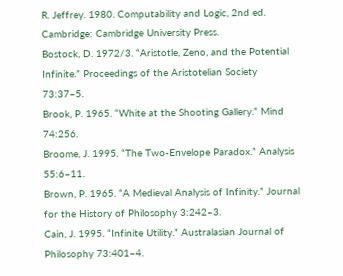R. Jeffrey. 1980. Computability and Logic, 2nd ed. Cambridge: Cambridge University Press.
Bostock, D. 1972/3. “Aristotle, Zeno, and the Potential Infinite.” Proceedings of the Aristotelian Society 73:37–5.
Brook, P. 1965. “White at the Shooting Gallery.” Mind 74:256.
Broome, J. 1995. “The Two-Envelope Paradox.” Analysis 55:6–11.
Brown, P. 1965. “A Medieval Analysis of Infinity.” Journal for the History of Philosophy 3:242–3.
Cain, J. 1995. “Infinite Utility.” Australasian Journal of Philosophy 73:401–4.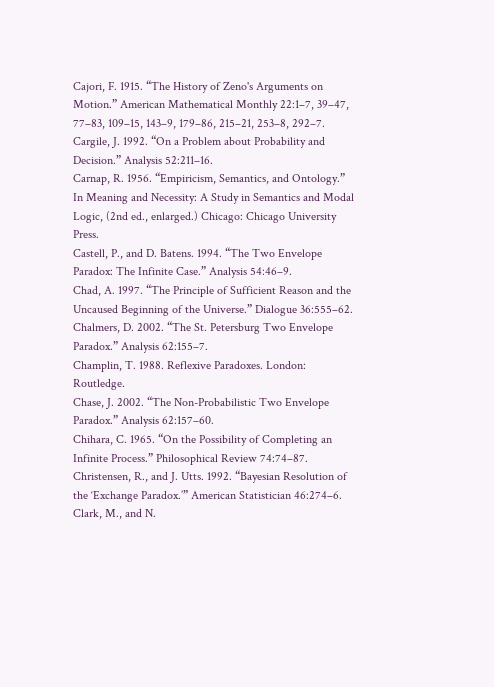Cajori, F. 1915. “The History of Zeno's Arguments on Motion.” American Mathematical Monthly 22:1–7, 39–47, 77–83, 109–15, 143–9, 179–86, 215–21, 253–8, 292–7.
Cargile, J. 1992. “On a Problem about Probability and Decision.” Analysis 52:211–16.
Carnap, R. 1956. “Empiricism, Semantics, and Ontology.” In Meaning and Necessity: A Study in Semantics and Modal Logic, (2nd ed., enlarged.) Chicago: Chicago University Press.
Castell, P., and D. Batens. 1994. “The Two Envelope Paradox: The Infinite Case.” Analysis 54:46–9.
Chad, A. 1997. “The Principle of Sufficient Reason and the Uncaused Beginning of the Universe.” Dialogue 36:555–62.
Chalmers, D. 2002. “The St. Petersburg Two Envelope Paradox.” Analysis 62:155–7.
Champlin, T. 1988. Reflexive Paradoxes. London: Routledge.
Chase, J. 2002. “The Non-Probabilistic Two Envelope Paradox.” Analysis 62:157–60.
Chihara, C. 1965. “On the Possibility of Completing an Infinite Process.” Philosophical Review 74:74–87.
Christensen, R., and J. Utts. 1992. “Bayesian Resolution of the ‘Exchange Paradox.’” American Statistician 46:274–6.
Clark, M., and N.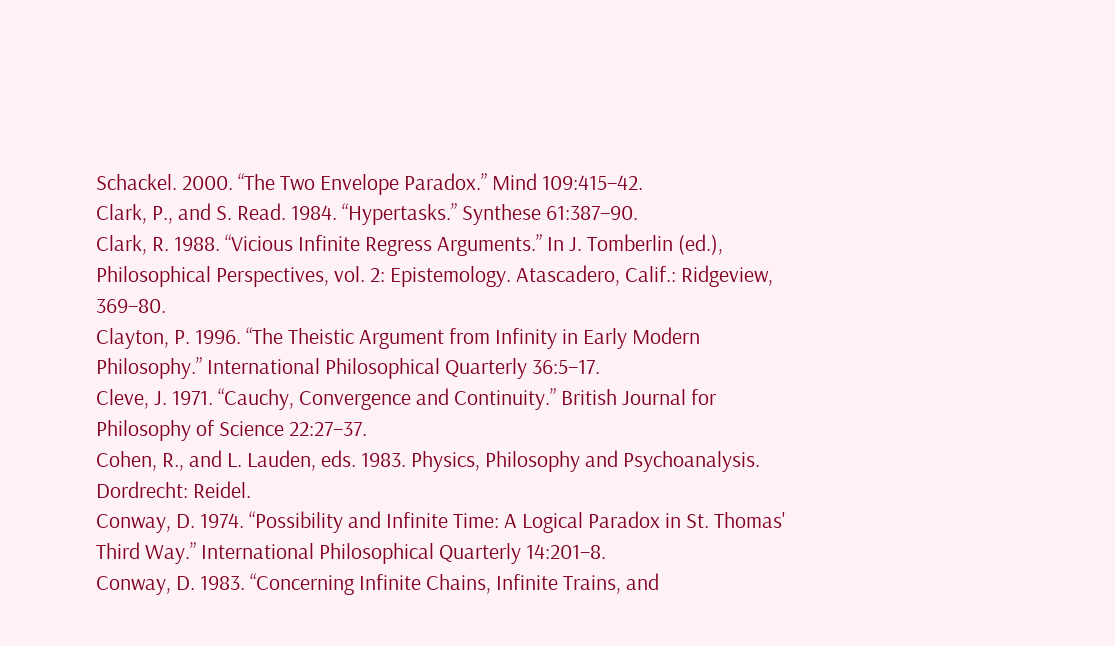Schackel. 2000. “The Two Envelope Paradox.” Mind 109:415–42.
Clark, P., and S. Read. 1984. “Hypertasks.” Synthese 61:387–90.
Clark, R. 1988. “Vicious Infinite Regress Arguments.” In J. Tomberlin (ed.), Philosophical Perspectives, vol. 2: Epistemology. Atascadero, Calif.: Ridgeview, 369–80.
Clayton, P. 1996. “The Theistic Argument from Infinity in Early Modern Philosophy.” International Philosophical Quarterly 36:5–17.
Cleve, J. 1971. “Cauchy, Convergence and Continuity.” British Journal for Philosophy of Science 22:27–37.
Cohen, R., and L. Lauden, eds. 1983. Physics, Philosophy and Psychoanalysis. Dordrecht: Reidel.
Conway, D. 1974. “Possibility and Infinite Time: A Logical Paradox in St. Thomas' Third Way.” International Philosophical Quarterly 14:201–8.
Conway, D. 1983. “Concerning Infinite Chains, Infinite Trains, and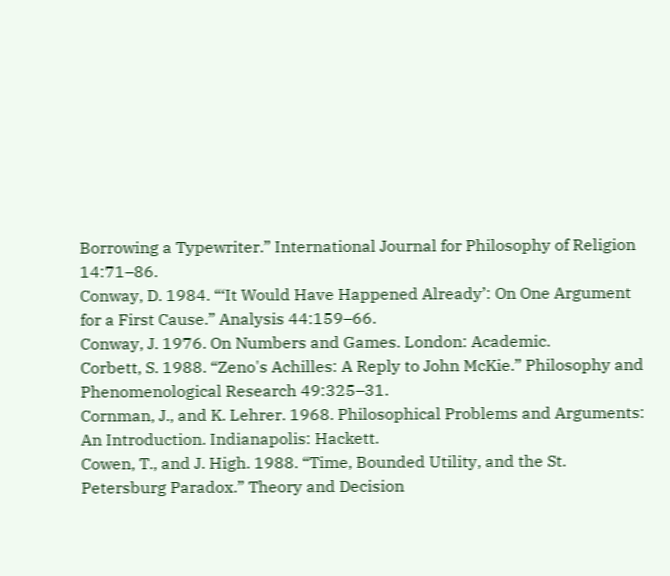Borrowing a Typewriter.” International Journal for Philosophy of Religion 14:71–86.
Conway, D. 1984. “‘It Would Have Happened Already’: On One Argument for a First Cause.” Analysis 44:159–66.
Conway, J. 1976. On Numbers and Games. London: Academic.
Corbett, S. 1988. “Zeno's Achilles: A Reply to John McKie.” Philosophy and Phenomenological Research 49:325–31.
Cornman, J., and K. Lehrer. 1968. Philosophical Problems and Arguments: An Introduction. Indianapolis: Hackett.
Cowen, T., and J. High. 1988. “Time, Bounded Utility, and the St. Petersburg Paradox.” Theory and Decision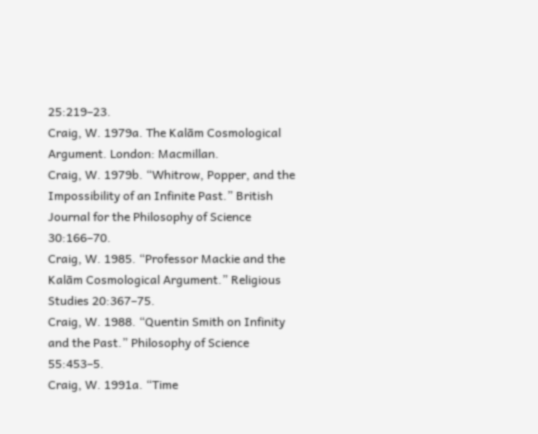25:219–23.
Craig, W. 1979a. The Kalām Cosmological Argument. London: Macmillan.
Craig, W. 1979b. “Whitrow, Popper, and the Impossibility of an Infinite Past.” British Journal for the Philosophy of Science 30:166–70.
Craig, W. 1985. “Professor Mackie and the Kalām Cosmological Argument.” Religious Studies 20:367–75.
Craig, W. 1988. “Quentin Smith on Infinity and the Past.” Philosophy of Science 55:453–5.
Craig, W. 1991a. “Time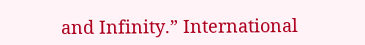and Infinity.” International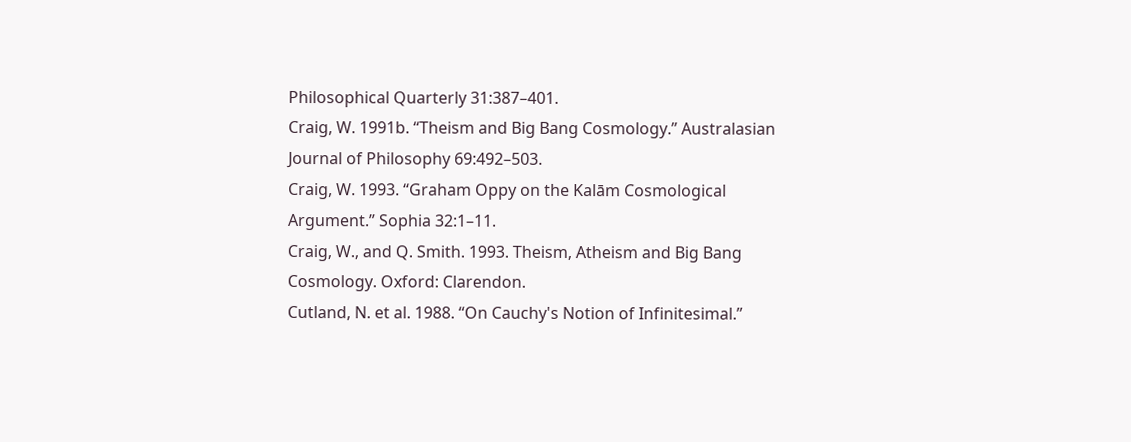Philosophical Quarterly 31:387–401.
Craig, W. 1991b. “Theism and Big Bang Cosmology.” Australasian Journal of Philosophy 69:492–503.
Craig, W. 1993. “Graham Oppy on the Kalām Cosmological Argument.” Sophia 32:1–11.
Craig, W., and Q. Smith. 1993. Theism, Atheism and Big Bang Cosmology. Oxford: Clarendon.
Cutland, N. et al. 1988. “On Cauchy's Notion of Infinitesimal.”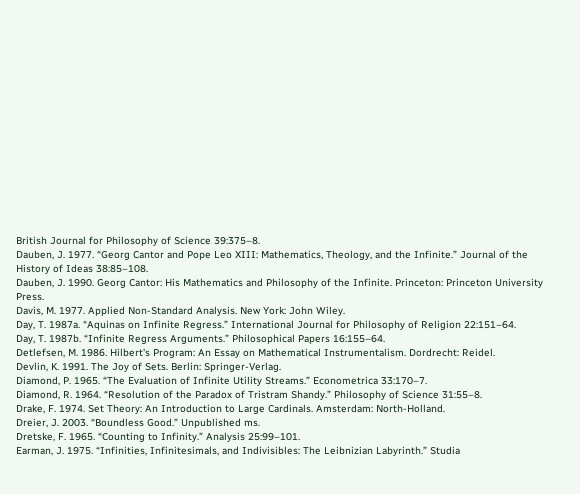British Journal for Philosophy of Science 39:375–8.
Dauben, J. 1977. “Georg Cantor and Pope Leo XIII: Mathematics, Theology, and the Infinite.” Journal of the History of Ideas 38:85–108.
Dauben, J. 1990. Georg Cantor: His Mathematics and Philosophy of the Infinite. Princeton: Princeton University Press.
Davis, M. 1977. Applied Non-Standard Analysis. New York: John Wiley.
Day, T. 1987a. “Aquinas on Infinite Regress.” International Journal for Philosophy of Religion 22:151–64.
Day, T. 1987b. “Infinite Regress Arguments.” Philosophical Papers 16:155–64.
Detlefsen, M. 1986. Hilbert's Program: An Essay on Mathematical Instrumentalism. Dordrecht: Reidel.
Devlin, K. 1991. The Joy of Sets. Berlin: Springer-Verlag.
Diamond, P. 1965. “The Evaluation of Infinite Utility Streams.” Econometrica 33:170–7.
Diamond, R. 1964. “Resolution of the Paradox of Tristram Shandy.” Philosophy of Science 31:55–8.
Drake, F. 1974. Set Theory: An Introduction to Large Cardinals. Amsterdam: North-Holland.
Dreier, J. 2003. “Boundless Good.” Unpublished ms.
Dretske, F. 1965. “Counting to Infinity.” Analysis 25:99–101.
Earman, J. 1975. “Infinities, Infinitesimals, and Indivisibles: The Leibnizian Labyrinth.” Studia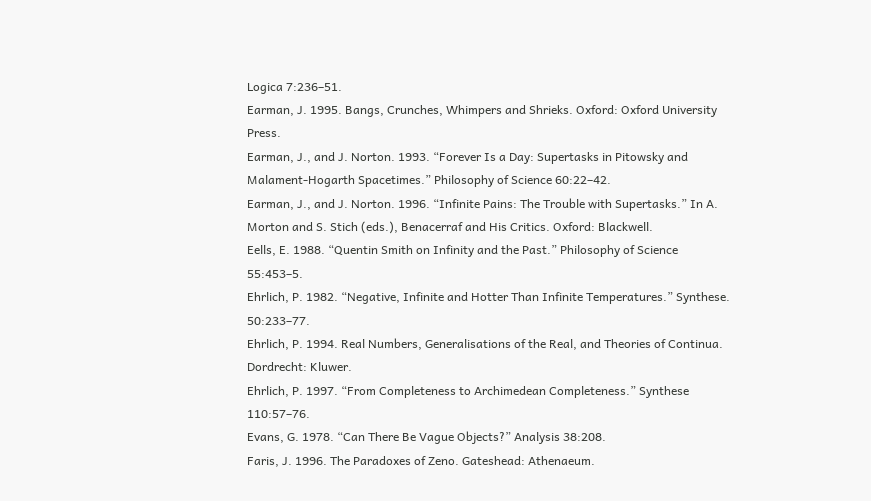Logica 7:236–51.
Earman, J. 1995. Bangs, Crunches, Whimpers and Shrieks. Oxford: Oxford University Press.
Earman, J., and J. Norton. 1993. “Forever Is a Day: Supertasks in Pitowsky and Malament-Hogarth Spacetimes.” Philosophy of Science 60:22–42.
Earman, J., and J. Norton. 1996. “Infinite Pains: The Trouble with Supertasks.” In A. Morton and S. Stich (eds.), Benacerraf and His Critics. Oxford: Blackwell.
Eells, E. 1988. “Quentin Smith on Infinity and the Past.” Philosophy of Science 55:453–5.
Ehrlich, P. 1982. “Negative, Infinite and Hotter Than Infinite Temperatures.” Synthese. 50:233–77.
Ehrlich, P. 1994. Real Numbers, Generalisations of the Real, and Theories of Continua. Dordrecht: Kluwer.
Ehrlich, P. 1997. “From Completeness to Archimedean Completeness.” Synthese 110:57–76.
Evans, G. 1978. “Can There Be Vague Objects?” Analysis 38:208.
Faris, J. 1996. The Paradoxes of Zeno. Gateshead: Athenaeum.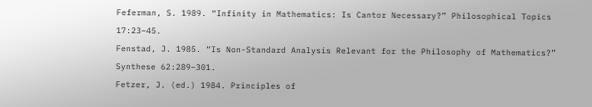Feferman, S. 1989. “Infinity in Mathematics: Is Cantor Necessary?” Philosophical Topics 17:23–45.
Fenstad, J. 1985. “Is Non-Standard Analysis Relevant for the Philosophy of Mathematics?” Synthese 62:289–301.
Fetzer, J. (ed.) 1984. Principles of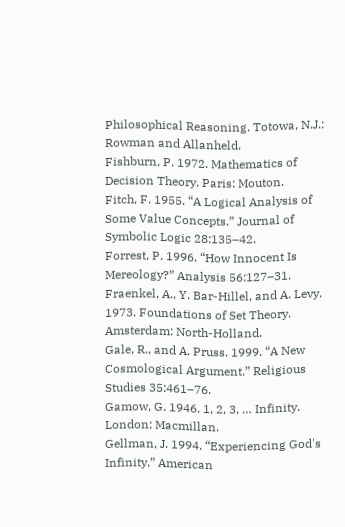Philosophical Reasoning. Totowa, N.J.: Rowman and Allanheld.
Fishburn, P. 1972. Mathematics of Decision Theory. Paris: Mouton.
Fitch, F. 1955. “A Logical Analysis of Some Value Concepts.” Journal of Symbolic Logic 28:135–42.
Forrest, P. 1996. “How Innocent Is Mereology?” Analysis 56:127–31.
Fraenkel, A., Y. Bar-Hillel, and A. Levy. 1973. Foundations of Set Theory. Amsterdam: North-Holland.
Gale, R., and A. Pruss. 1999. “A New Cosmological Argument.” Religious Studies 35:461–76.
Gamow, G. 1946. 1, 2, 3, … Infinity. London: Macmillan.
Gellman, J. 1994. “Experiencing God's Infinity.” American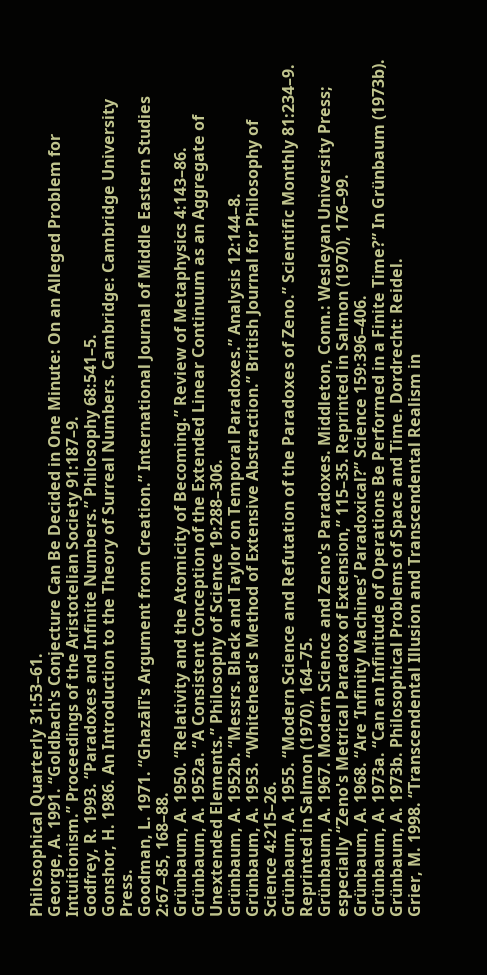Philosophical Quarterly 31:53–61.
George, A. 1991. “Goldbach's Conjecture Can Be Decided in One Minute: On an Alleged Problem for Intuitionism.” Proceedings of the Aristotelian Society 91:187–9.
Godfrey, R. 1993. “Paradoxes and Infinite Numbers.” Philosophy 68:541–5.
Gonshor, H. 1986. An Introduction to the Theory of Surreal Numbers. Cambridge: Cambridge University Press.
Goodman, L. 1971. “Ghazālī's Argument from Creation.” International Journal of Middle Eastern Studies 2:67–85, 168–88.
Grünbaum, A. 1950. “Relativity and the Atomicity of Becoming.” Review of Metaphysics 4:143–86.
Grünbaum, A. 1952a. “A Consistent Conception of the Extended Linear Continuum as an Aggregate of Unextended Elements.” Philosophy of Science 19:288–306.
Grünbaum, A. 1952b. “Messrs. Black and Taylor on Temporal Paradoxes.” Analysis 12:144–8.
Grünbaum, A. 1953. “Whitehead's Method of Extensive Abstraction.” British Journal for Philosophy of Science 4:215–26.
Grünbaum, A. 1955. “Modern Science and Refutation of the Paradoxes of Zeno.” Scientific Monthly 81:234–9. Reprinted in Salmon (1970), 164–75.
Grünbaum, A. 1967. Modern Science and Zeno's Paradoxes. Middleton, Conn.: Wesleyan University Press; especially “Zeno's Metrical Paradox of Extension,” 115–35. Reprinted in Salmon (1970), 176–99.
Grünbaum, A. 1968. “Are ‘Infinity Machines’ Paradoxical?” Science 159:396–406.
Grünbaum, A. 1973a. “Can an Infinitude of Operations Be Performed in a Finite Time?” In Grünbaum (1973b).
Grünbaum, A. 1973b. Philosophical Problems of Space and Time. Dordrecht: Reidel.
Grier, M. 1998. “Transcendental Illusion and Transcendental Realism in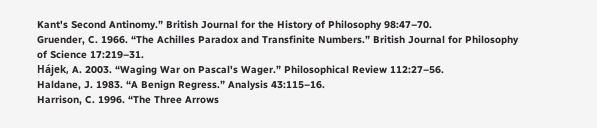Kant's Second Antinomy.” British Journal for the History of Philosophy 98:47–70.
Gruender, C. 1966. “The Achilles Paradox and Transfinite Numbers.” British Journal for Philosophy of Science 17:219–31.
Hájek, A. 2003. “Waging War on Pascal's Wager.” Philosophical Review 112:27–56.
Haldane, J. 1983. “A Benign Regress.” Analysis 43:115–16.
Harrison, C. 1996. “The Three Arrows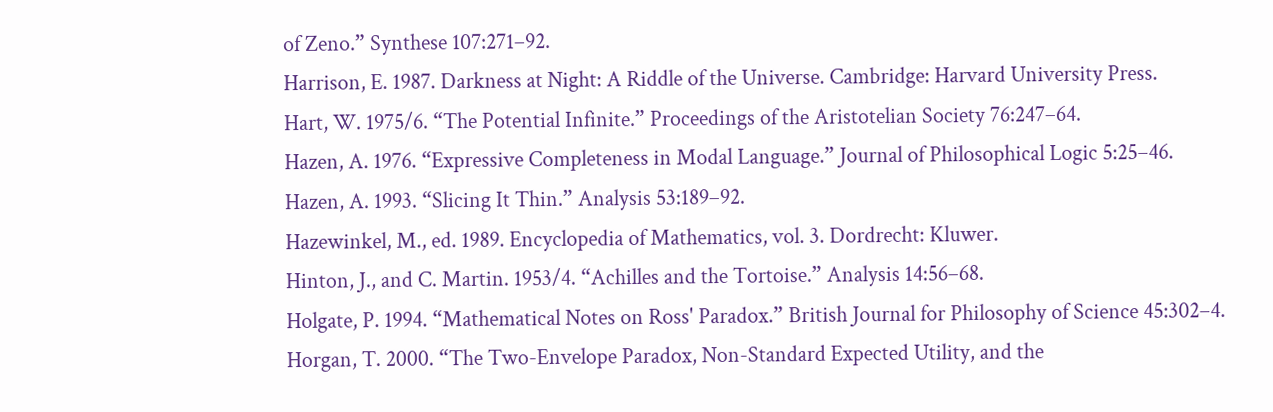of Zeno.” Synthese 107:271–92.
Harrison, E. 1987. Darkness at Night: A Riddle of the Universe. Cambridge: Harvard University Press.
Hart, W. 1975/6. “The Potential Infinite.” Proceedings of the Aristotelian Society 76:247–64.
Hazen, A. 1976. “Expressive Completeness in Modal Language.” Journal of Philosophical Logic 5:25–46.
Hazen, A. 1993. “Slicing It Thin.” Analysis 53:189–92.
Hazewinkel, M., ed. 1989. Encyclopedia of Mathematics, vol. 3. Dordrecht: Kluwer.
Hinton, J., and C. Martin. 1953/4. “Achilles and the Tortoise.” Analysis 14:56–68.
Holgate, P. 1994. “Mathematical Notes on Ross' Paradox.” British Journal for Philosophy of Science 45:302–4.
Horgan, T. 2000. “The Two-Envelope Paradox, Non-Standard Expected Utility, and the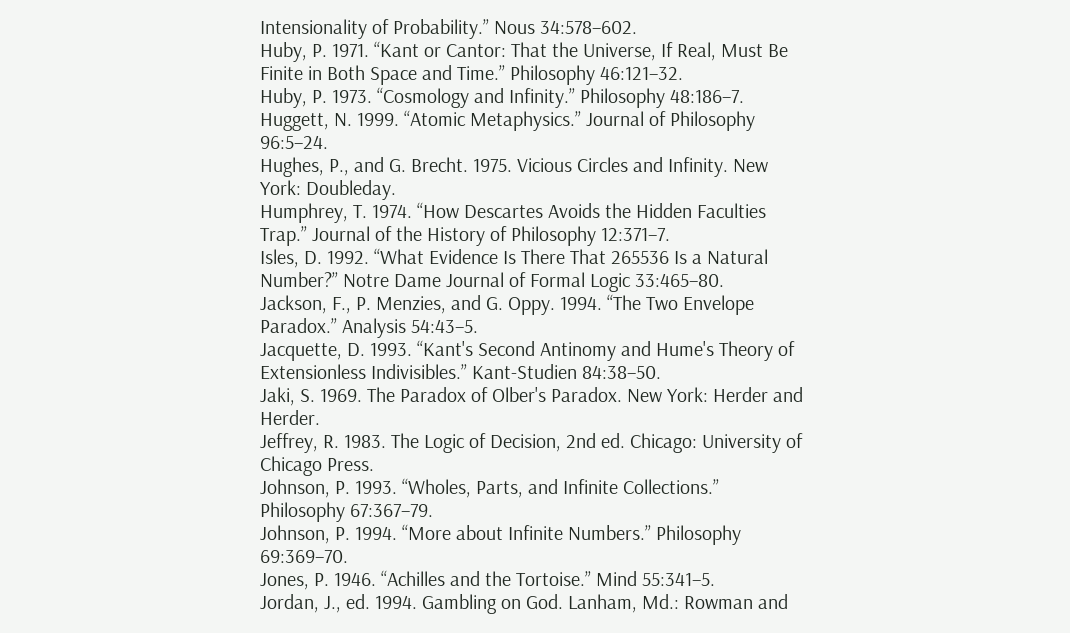Intensionality of Probability.” Nous 34:578–602.
Huby, P. 1971. “Kant or Cantor: That the Universe, If Real, Must Be Finite in Both Space and Time.” Philosophy 46:121–32.
Huby, P. 1973. “Cosmology and Infinity.” Philosophy 48:186–7.
Huggett, N. 1999. “Atomic Metaphysics.” Journal of Philosophy 96:5–24.
Hughes, P., and G. Brecht. 1975. Vicious Circles and Infinity. New York: Doubleday.
Humphrey, T. 1974. “How Descartes Avoids the Hidden Faculties Trap.” Journal of the History of Philosophy 12:371–7.
Isles, D. 1992. “What Evidence Is There That 265536 Is a Natural Number?” Notre Dame Journal of Formal Logic 33:465–80.
Jackson, F., P. Menzies, and G. Oppy. 1994. “The Two Envelope Paradox.” Analysis 54:43–5.
Jacquette, D. 1993. “Kant's Second Antinomy and Hume's Theory of Extensionless Indivisibles.” Kant-Studien 84:38–50.
Jaki, S. 1969. The Paradox of Olber's Paradox. New York: Herder and Herder.
Jeffrey, R. 1983. The Logic of Decision, 2nd ed. Chicago: University of Chicago Press.
Johnson, P. 1993. “Wholes, Parts, and Infinite Collections.” Philosophy 67:367–79.
Johnson, P. 1994. “More about Infinite Numbers.” Philosophy 69:369–70.
Jones, P. 1946. “Achilles and the Tortoise.” Mind 55:341–5.
Jordan, J., ed. 1994. Gambling on God. Lanham, Md.: Rowman and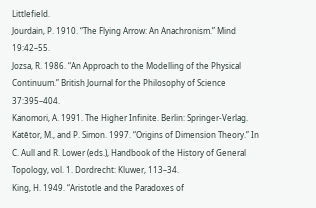Littlefield.
Jourdain, P. 1910. “The Flying Arrow: An Anachronism.” Mind 19:42–55.
Jozsa, R. 1986. “An Approach to the Modelling of the Physical Continuum.” British Journal for the Philosophy of Science 37:395–404.
Kanomori, A. 1991. The Higher Infinite. Berlin: Springer-Verlag.
Katĕtor, M., and P. Simon. 1997. “Origins of Dimension Theory.” In C. Aull and R. Lower (eds.), Handbook of the History of General Topology, vol. 1. Dordrecht: Kluwer, 113–34.
King, H. 1949. “Aristotle and the Paradoxes of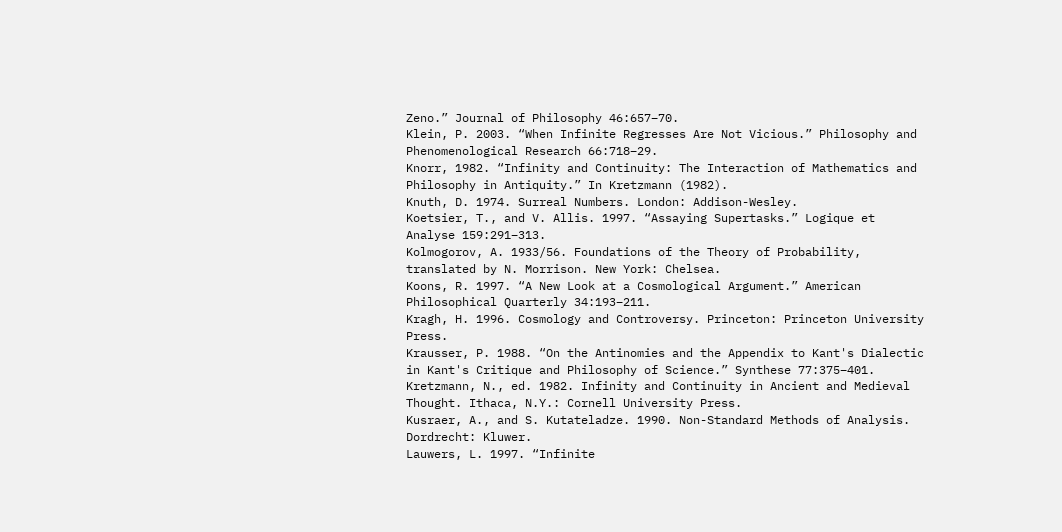Zeno.” Journal of Philosophy 46:657–70.
Klein, P. 2003. “When Infinite Regresses Are Not Vicious.” Philosophy and Phenomenological Research 66:718–29.
Knorr, 1982. “Infinity and Continuity: The Interaction of Mathematics and Philosophy in Antiquity.” In Kretzmann (1982).
Knuth, D. 1974. Surreal Numbers. London: Addison-Wesley.
Koetsier, T., and V. Allis. 1997. “Assaying Supertasks.” Logique et Analyse 159:291–313.
Kolmogorov, A. 1933/56. Foundations of the Theory of Probability, translated by N. Morrison. New York: Chelsea.
Koons, R. 1997. “A New Look at a Cosmological Argument.” American Philosophical Quarterly 34:193–211.
Kragh, H. 1996. Cosmology and Controversy. Princeton: Princeton University Press.
Krausser, P. 1988. “On the Antinomies and the Appendix to Kant's Dialectic in Kant's Critique and Philosophy of Science.” Synthese 77:375–401.
Kretzmann, N., ed. 1982. Infinity and Continuity in Ancient and Medieval Thought. Ithaca, N.Y.: Cornell University Press.
Kusraer, A., and S. Kutateladze. 1990. Non-Standard Methods of Analysis. Dordrecht: Kluwer.
Lauwers, L. 1997. “Infinite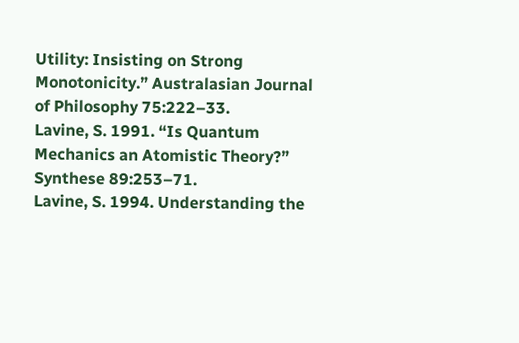Utility: Insisting on Strong Monotonicity.” Australasian Journal of Philosophy 75:222–33.
Lavine, S. 1991. “Is Quantum Mechanics an Atomistic Theory?” Synthese 89:253–71.
Lavine, S. 1994. Understanding the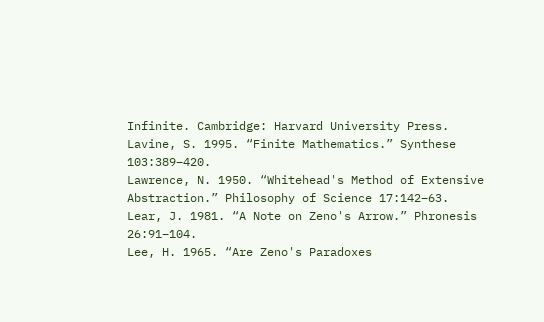Infinite. Cambridge: Harvard University Press.
Lavine, S. 1995. “Finite Mathematics.” Synthese 103:389–420.
Lawrence, N. 1950. “Whitehead's Method of Extensive Abstraction.” Philosophy of Science 17:142–63.
Lear, J. 1981. “A Note on Zeno's Arrow.” Phronesis 26:91–104.
Lee, H. 1965. “Are Zeno's Paradoxes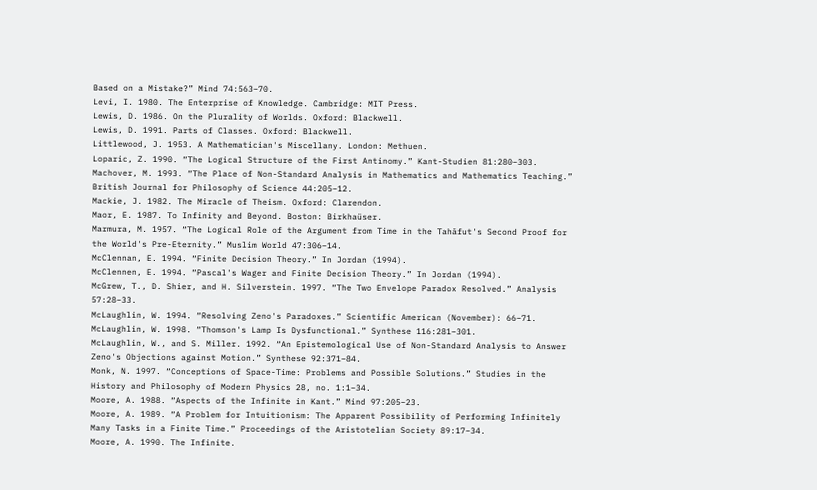Based on a Mistake?” Mind 74:563–70.
Levi, I. 1980. The Enterprise of Knowledge. Cambridge: MIT Press.
Lewis, D. 1986. On the Plurality of Worlds. Oxford: Blackwell.
Lewis, D. 1991. Parts of Classes. Oxford: Blackwell.
Littlewood, J. 1953. A Mathematician's Miscellany. London: Methuen.
Loparic, Z. 1990. “The Logical Structure of the First Antinomy.” Kant-Studien 81:280–303.
Machover, M. 1993. “The Place of Non-Standard Analysis in Mathematics and Mathematics Teaching.” British Journal for Philosophy of Science 44:205–12.
Mackie, J. 1982. The Miracle of Theism. Oxford: Clarendon.
Maor, E. 1987. To Infinity and Beyond. Boston: Birkhaüser.
Marmura, M. 1957. “The Logical Role of the Argument from Time in the Tahāfut's Second Proof for the World's Pre-Eternity.” Muslim World 47:306–14.
McClennan, E. 1994. “Finite Decision Theory.” In Jordan (1994).
McClennen, E. 1994. “Pascal's Wager and Finite Decision Theory.” In Jordan (1994).
McGrew, T., D. Shier, and H. Silverstein. 1997. “The Two Envelope Paradox Resolved.” Analysis 57:28–33.
McLaughlin, W. 1994. “Resolving Zeno's Paradoxes.” Scientific American (November): 66–71.
McLaughlin, W. 1998. “Thomson's Lamp Is Dysfunctional.” Synthese 116:281–301.
McLaughlin, W., and S. Miller. 1992. “An Epistemological Use of Non-Standard Analysis to Answer Zeno's Objections against Motion.” Synthese 92:371–84.
Monk, N. 1997. “Conceptions of Space-Time: Problems and Possible Solutions.” Studies in the History and Philosophy of Modern Physics 28, no. 1:1–34.
Moore, A. 1988. “Aspects of the Infinite in Kant.” Mind 97:205–23.
Moore, A. 1989. “A Problem for Intuitionism: The Apparent Possibility of Performing Infinitely Many Tasks in a Finite Time.” Proceedings of the Aristotelian Society 89:17–34.
Moore, A. 1990. The Infinite.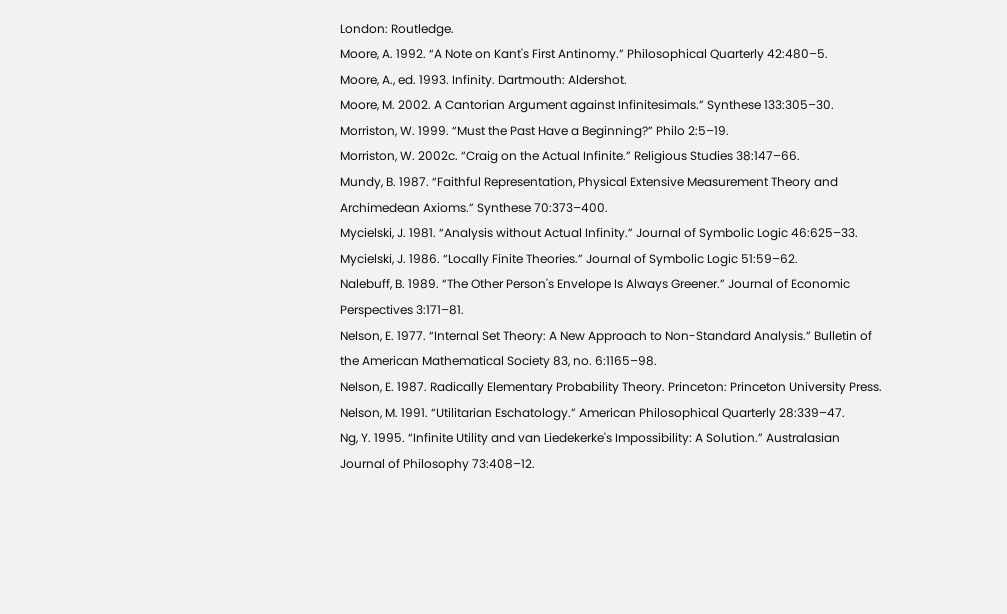London: Routledge.
Moore, A. 1992. “A Note on Kant's First Antinomy.” Philosophical Quarterly 42:480–5.
Moore, A., ed. 1993. Infinity. Dartmouth: Aldershot.
Moore, M. 2002. A Cantorian Argument against Infinitesimals.” Synthese 133:305–30.
Morriston, W. 1999. “Must the Past Have a Beginning?” Philo 2:5–19.
Morriston, W. 2002c. “Craig on the Actual Infinite.” Religious Studies 38:147–66.
Mundy, B. 1987. “Faithful Representation, Physical Extensive Measurement Theory and Archimedean Axioms.” Synthese 70:373–400.
Mycielski, J. 1981. “Analysis without Actual Infinity.” Journal of Symbolic Logic 46:625–33.
Mycielski, J. 1986. “Locally Finite Theories.” Journal of Symbolic Logic 51:59–62.
Nalebuff, B. 1989. “The Other Person's Envelope Is Always Greener.” Journal of Economic Perspectives 3:171–81.
Nelson, E. 1977. “Internal Set Theory: A New Approach to Non-Standard Analysis.” Bulletin of the American Mathematical Society 83, no. 6:1165–98.
Nelson, E. 1987. Radically Elementary Probability Theory. Princeton: Princeton University Press.
Nelson, M. 1991. “Utilitarian Eschatology.” American Philosophical Quarterly 28:339–47.
Ng, Y. 1995. “Infinite Utility and van Liedekerke's Impossibility: A Solution.” Australasian Journal of Philosophy 73:408–12.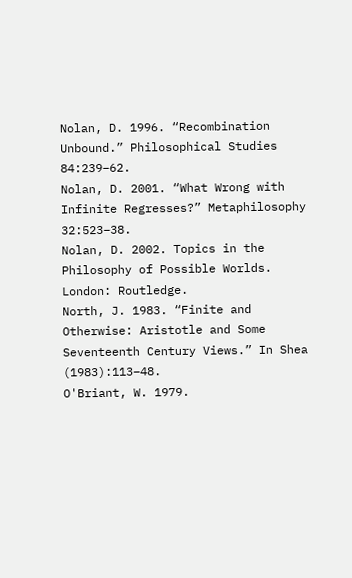Nolan, D. 1996. “Recombination Unbound.” Philosophical Studies 84:239–62.
Nolan, D. 2001. “What Wrong with Infinite Regresses?” Metaphilosophy 32:523–38.
Nolan, D. 2002. Topics in the Philosophy of Possible Worlds. London: Routledge.
North, J. 1983. “Finite and Otherwise: Aristotle and Some Seventeenth Century Views.” In Shea (1983):113–48.
O'Briant, W. 1979.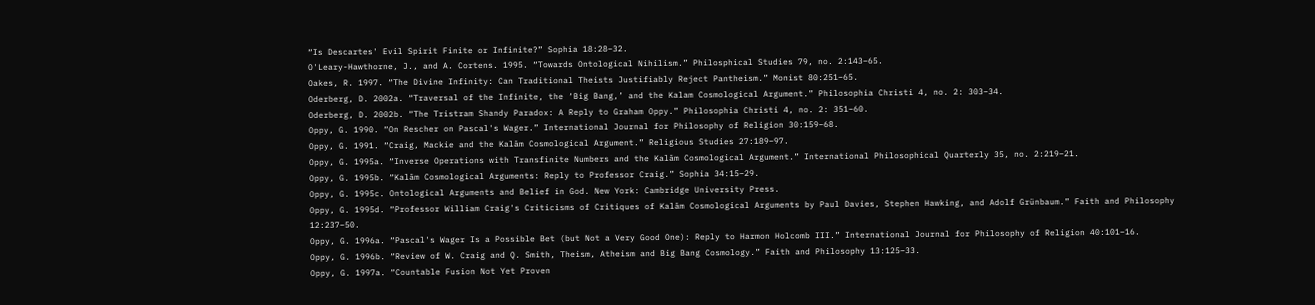“Is Descartes' Evil Spirit Finite or Infinite?” Sophia 18:28–32.
O'Leary-Hawthorne, J., and A. Cortens. 1995. “Towards Ontological Nihilism.” Philosphical Studies 79, no. 2:143–65.
Oakes, R. 1997. “The Divine Infinity: Can Traditional Theists Justifiably Reject Pantheism.” Monist 80:251–65.
Oderberg, D. 2002a. “Traversal of the Infinite, the ‘Big Bang,’ and the Kalam Cosmological Argument.” Philosophia Christi 4, no. 2: 303–34.
Oderberg, D. 2002b. “The Tristram Shandy Paradox: A Reply to Graham Oppy.” Philosophia Christi 4, no. 2: 351–60.
Oppy, G. 1990. “On Rescher on Pascal's Wager.” International Journal for Philosophy of Religion 30:159–68.
Oppy, G. 1991. “Craig, Mackie and the Kalām Cosmological Argument.” Religious Studies 27:189–97.
Oppy, G. 1995a. “Inverse Operations with Transfinite Numbers and the Kalām Cosmological Argument.” International Philosophical Quarterly 35, no. 2:219–21.
Oppy, G. 1995b. “Kalām Cosmological Arguments: Reply to Professor Craig.” Sophia 34:15–29.
Oppy, G. 1995c. Ontological Arguments and Belief in God. New York: Cambridge University Press.
Oppy, G. 1995d. “Professor William Craig's Criticisms of Critiques of Kalām Cosmological Arguments by Paul Davies, Stephen Hawking, and Adolf Grünbaum.” Faith and Philosophy 12:237–50.
Oppy, G. 1996a. “Pascal's Wager Is a Possible Bet (but Not a Very Good One): Reply to Harmon Holcomb III.” International Journal for Philosophy of Religion 40:101–16.
Oppy, G. 1996b. “Review of W. Craig and Q. Smith, Theism, Atheism and Big Bang Cosmology.” Faith and Philosophy 13:125–33.
Oppy, G. 1997a. “Countable Fusion Not Yet Proven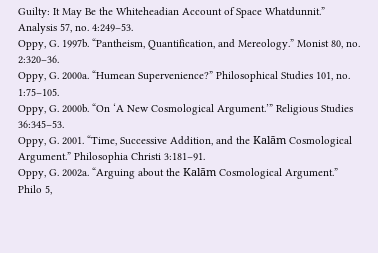Guilty: It May Be the Whiteheadian Account of Space Whatdunnit.” Analysis 57, no. 4:249–53.
Oppy, G. 1997b. “Pantheism, Quantification, and Mereology.” Monist 80, no. 2:320–36.
Oppy, G. 2000a. “Humean Supervenience?” Philosophical Studies 101, no. 1:75–105.
Oppy, G. 2000b. “On ‘A New Cosmological Argument.’” Religious Studies 36:345–53.
Oppy, G. 2001. “Time, Successive Addition, and the Kalām Cosmological Argument.” Philosophia Christi 3:181–91.
Oppy, G. 2002a. “Arguing about the Kalām Cosmological Argument.” Philo 5,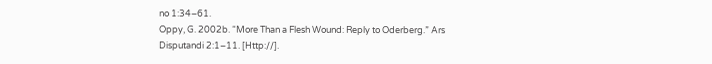no 1:34–61.
Oppy, G. 2002b. “More Than a Flesh Wound: Reply to Oderberg.” Ars Disputandi 2:1–11. [Http://].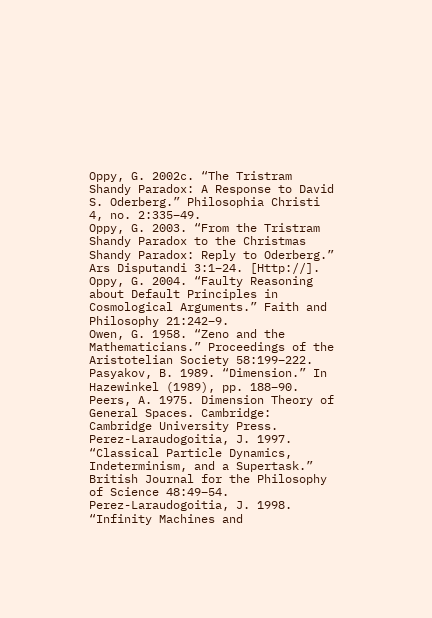Oppy, G. 2002c. “The Tristram Shandy Paradox: A Response to David S. Oderberg.” Philosophia Christi 4, no. 2:335–49.
Oppy, G. 2003. “From the Tristram Shandy Paradox to the Christmas Shandy Paradox: Reply to Oderberg.” Ars Disputandi 3:1–24. [Http://].
Oppy, G. 2004. “Faulty Reasoning about Default Principles in Cosmological Arguments.” Faith and Philosophy 21:242–9.
Owen, G. 1958. “Zeno and the Mathematicians.” Proceedings of the Aristotelian Society 58:199–222.
Pasyakov, B. 1989. “Dimension.” In Hazewinkel (1989), pp. 188–90.
Peers, A. 1975. Dimension Theory of General Spaces. Cambridge: Cambridge University Press.
Perez-Laraudogoitia, J. 1997. “Classical Particle Dynamics, Indeterminism, and a Supertask.” British Journal for the Philosophy of Science 48:49–54.
Perez-Laraudogoitia, J. 1998. “Infinity Machines and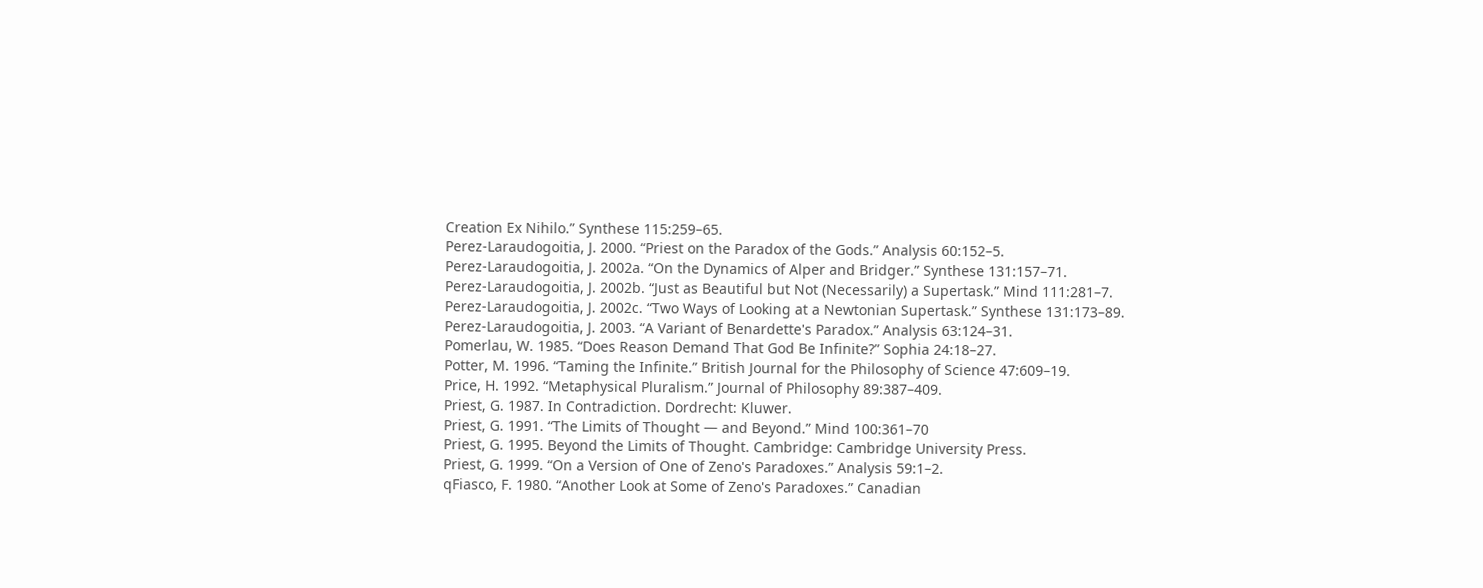Creation Ex Nihilo.” Synthese 115:259–65.
Perez-Laraudogoitia, J. 2000. “Priest on the Paradox of the Gods.” Analysis 60:152–5.
Perez-Laraudogoitia, J. 2002a. “On the Dynamics of Alper and Bridger.” Synthese 131:157–71.
Perez-Laraudogoitia, J. 2002b. “Just as Beautiful but Not (Necessarily) a Supertask.” Mind 111:281–7.
Perez-Laraudogoitia, J. 2002c. “Two Ways of Looking at a Newtonian Supertask.” Synthese 131:173–89.
Perez-Laraudogoitia, J. 2003. “A Variant of Benardette's Paradox.” Analysis 63:124–31.
Pomerlau, W. 1985. “Does Reason Demand That God Be Infinite?” Sophia 24:18–27.
Potter, M. 1996. “Taming the Infinite.” British Journal for the Philosophy of Science 47:609–19.
Price, H. 1992. “Metaphysical Pluralism.” Journal of Philosophy 89:387–409.
Priest, G. 1987. In Contradiction. Dordrecht: Kluwer.
Priest, G. 1991. “The Limits of Thought — and Beyond.” Mind 100:361–70
Priest, G. 1995. Beyond the Limits of Thought. Cambridge: Cambridge University Press.
Priest, G. 1999. “On a Version of One of Zeno's Paradoxes.” Analysis 59:1–2.
qFiasco, F. 1980. “Another Look at Some of Zeno's Paradoxes.” Canadian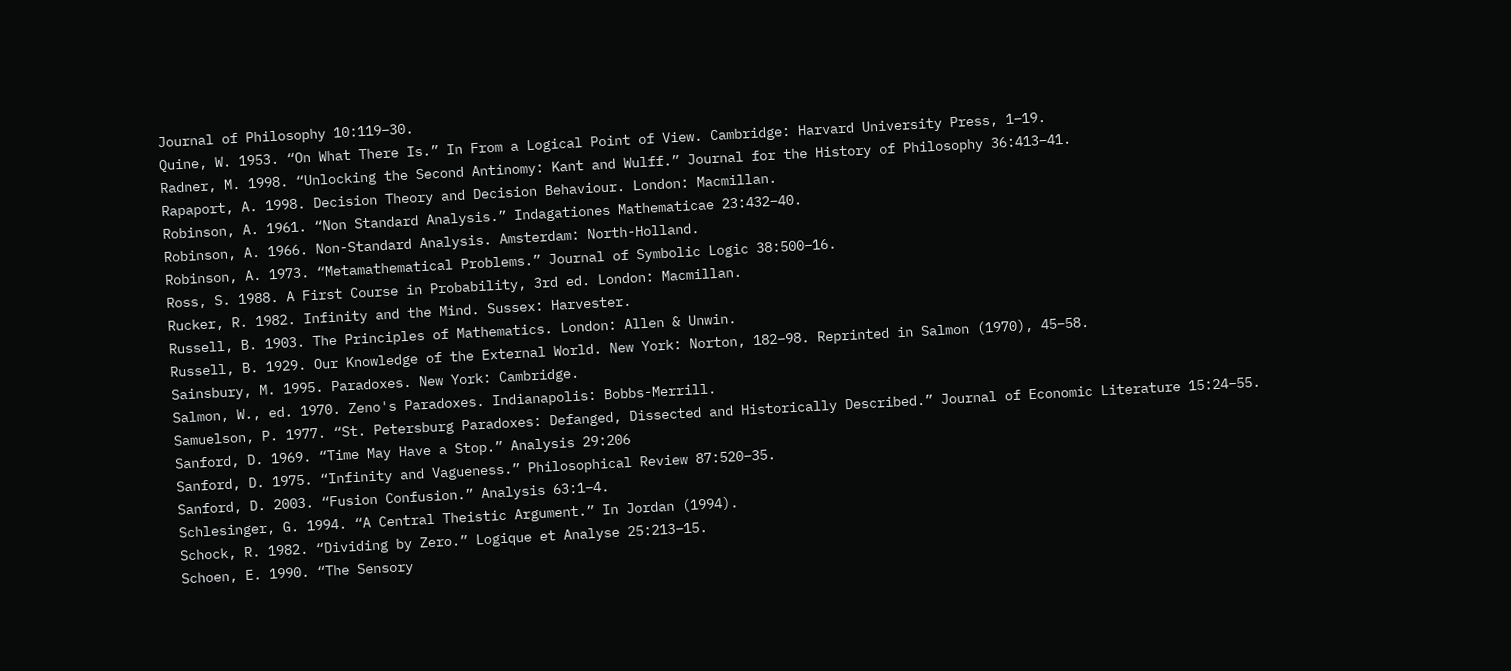Journal of Philosophy 10:119–30.
Quine, W. 1953. “On What There Is.” In From a Logical Point of View. Cambridge: Harvard University Press, 1–19.
Radner, M. 1998. “Unlocking the Second Antinomy: Kant and Wulff.” Journal for the History of Philosophy 36:413–41.
Rapaport, A. 1998. Decision Theory and Decision Behaviour. London: Macmillan.
Robinson, A. 1961. “Non Standard Analysis.” Indagationes Mathematicae 23:432–40.
Robinson, A. 1966. Non-Standard Analysis. Amsterdam: North-Holland.
Robinson, A. 1973. “Metamathematical Problems.” Journal of Symbolic Logic 38:500–16.
Ross, S. 1988. A First Course in Probability, 3rd ed. London: Macmillan.
Rucker, R. 1982. Infinity and the Mind. Sussex: Harvester.
Russell, B. 1903. The Principles of Mathematics. London: Allen & Unwin.
Russell, B. 1929. Our Knowledge of the External World. New York: Norton, 182–98. Reprinted in Salmon (1970), 45–58.
Sainsbury, M. 1995. Paradoxes. New York: Cambridge.
Salmon, W., ed. 1970. Zeno's Paradoxes. Indianapolis: Bobbs-Merrill.
Samuelson, P. 1977. “St. Petersburg Paradoxes: Defanged, Dissected and Historically Described.” Journal of Economic Literature 15:24–55.
Sanford, D. 1969. “Time May Have a Stop.” Analysis 29:206
Sanford, D. 1975. “Infinity and Vagueness.” Philosophical Review 87:520–35.
Sanford, D. 2003. “Fusion Confusion.” Analysis 63:1–4.
Schlesinger, G. 1994. “A Central Theistic Argument.” In Jordan (1994).
Schock, R. 1982. “Dividing by Zero.” Logique et Analyse 25:213–15.
Schoen, E. 1990. “The Sensory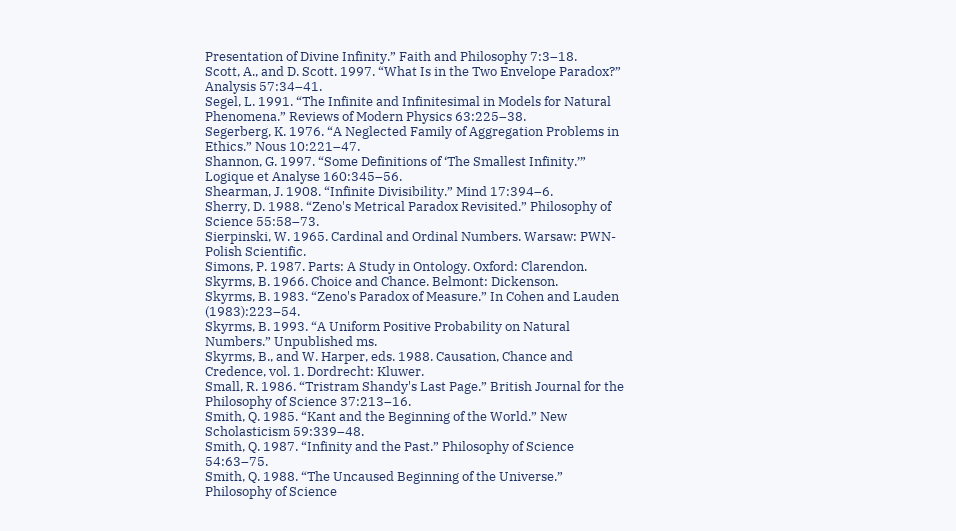Presentation of Divine Infinity.” Faith and Philosophy 7:3–18.
Scott, A., and D. Scott. 1997. “What Is in the Two Envelope Paradox?” Analysis 57:34–41.
Segel, L. 1991. “The Infinite and Infinitesimal in Models for Natural Phenomena.” Reviews of Modern Physics 63:225–38.
Segerberg, K. 1976. “A Neglected Family of Aggregation Problems in Ethics.” Nous 10:221–47.
Shannon, G. 1997. “Some Definitions of ‘The Smallest Infinity.’” Logique et Analyse 160:345–56.
Shearman, J. 1908. “Infinite Divisibility.” Mind 17:394–6.
Sherry, D. 1988. “Zeno's Metrical Paradox Revisited.” Philosophy of Science 55:58–73.
Sierpinski, W. 1965. Cardinal and Ordinal Numbers. Warsaw: PWN-Polish Scientific.
Simons, P. 1987. Parts: A Study in Ontology. Oxford: Clarendon.
Skyrms, B. 1966. Choice and Chance. Belmont: Dickenson.
Skyrms, B. 1983. “Zeno's Paradox of Measure.” In Cohen and Lauden (1983):223–54.
Skyrms, B. 1993. “A Uniform Positive Probability on Natural Numbers.” Unpublished ms.
Skyrms, B., and W. Harper, eds. 1988. Causation, Chance and Credence, vol. 1. Dordrecht: Kluwer.
Small, R. 1986. “Tristram Shandy's Last Page.” British Journal for the Philosophy of Science 37:213–16.
Smith, Q. 1985. “Kant and the Beginning of the World.” New Scholasticism 59:339–48.
Smith, Q. 1987. “Infinity and the Past.” Philosophy of Science 54:63–75.
Smith, Q. 1988. “The Uncaused Beginning of the Universe.” Philosophy of Science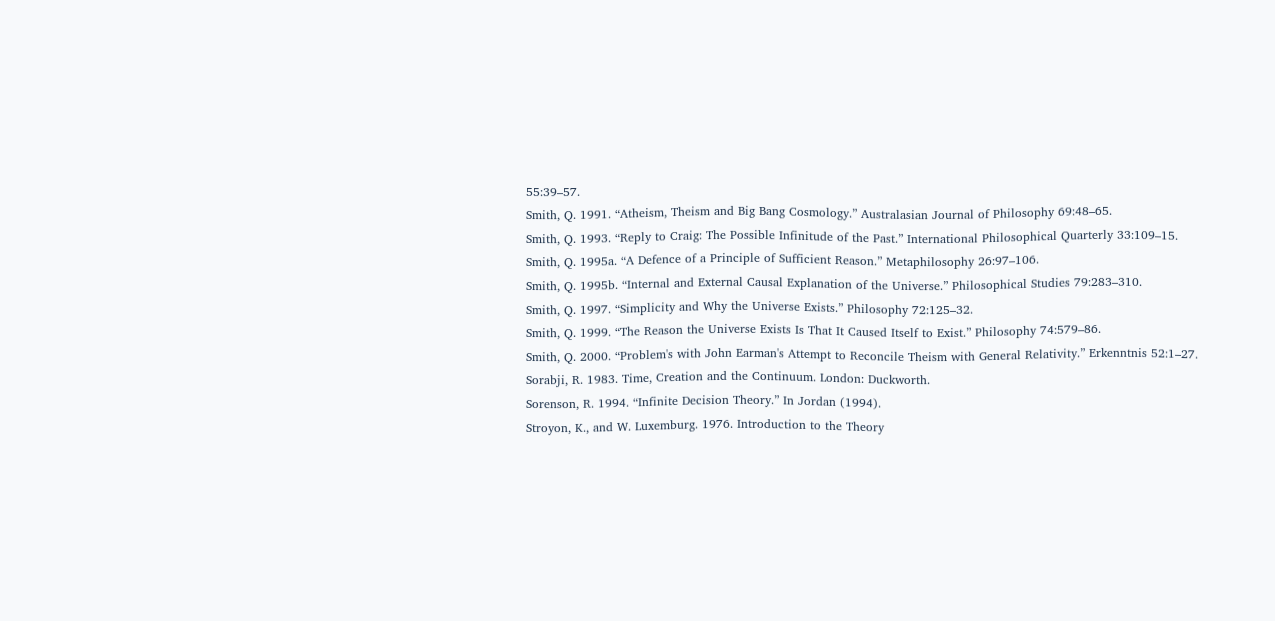55:39–57.
Smith, Q. 1991. “Atheism, Theism and Big Bang Cosmology.” Australasian Journal of Philosophy 69:48–65.
Smith, Q. 1993. “Reply to Craig: The Possible Infinitude of the Past.” International Philosophical Quarterly 33:109–15.
Smith, Q. 1995a. “A Defence of a Principle of Sufficient Reason.” Metaphilosophy 26:97–106.
Smith, Q. 1995b. “Internal and External Causal Explanation of the Universe.” Philosophical Studies 79:283–310.
Smith, Q. 1997. “Simplicity and Why the Universe Exists.” Philosophy 72:125–32.
Smith, Q. 1999. “The Reason the Universe Exists Is That It Caused Itself to Exist.” Philosophy 74:579–86.
Smith, Q. 2000. “Problem's with John Earman's Attempt to Reconcile Theism with General Relativity.” Erkenntnis 52:1–27.
Sorabji, R. 1983. Time, Creation and the Continuum. London: Duckworth.
Sorenson, R. 1994. “Infinite Decision Theory.” In Jordan (1994).
Stroyon, K., and W. Luxemburg. 1976. Introduction to the Theory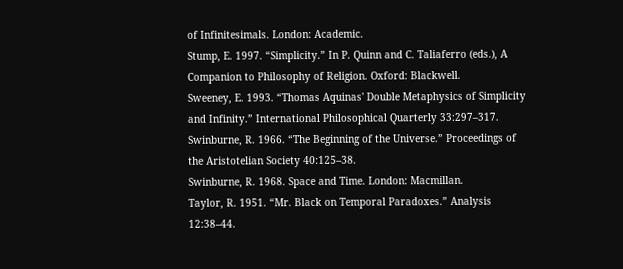of Infinitesimals. London: Academic.
Stump, E. 1997. “Simplicity.” In P. Quinn and C. Taliaferro (eds.), A Companion to Philosophy of Religion. Oxford: Blackwell.
Sweeney, E. 1993. “Thomas Aquinas' Double Metaphysics of Simplicity and Infinity.” International Philosophical Quarterly 33:297–317.
Swinburne, R. 1966. “The Beginning of the Universe.” Proceedings of the Aristotelian Society 40:125–38.
Swinburne, R. 1968. Space and Time. London: Macmillan.
Taylor, R. 1951. “Mr. Black on Temporal Paradoxes.” Analysis 12:38–44.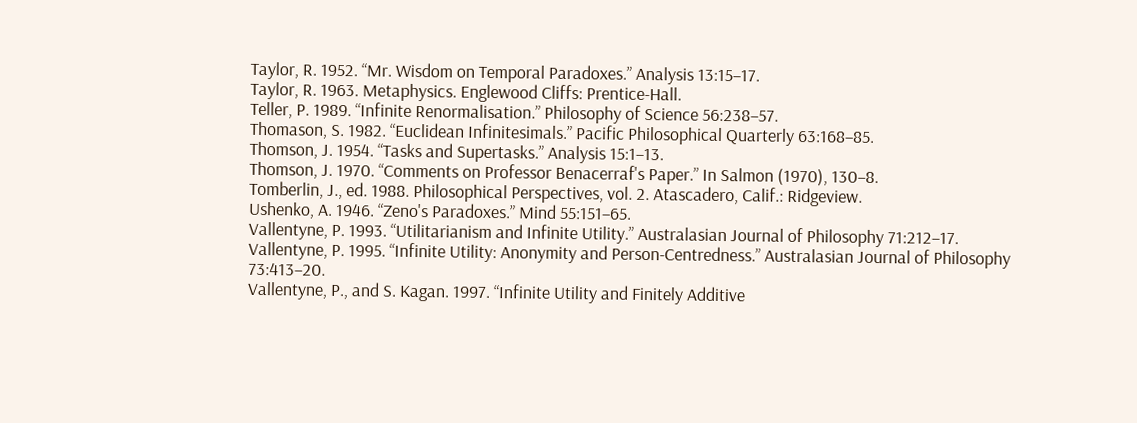Taylor, R. 1952. “Mr. Wisdom on Temporal Paradoxes.” Analysis 13:15–17.
Taylor, R. 1963. Metaphysics. Englewood Cliffs: Prentice-Hall.
Teller, P. 1989. “Infinite Renormalisation.” Philosophy of Science 56:238–57.
Thomason, S. 1982. “Euclidean Infinitesimals.” Pacific Philosophical Quarterly 63:168–85.
Thomson, J. 1954. “Tasks and Supertasks.” Analysis 15:1–13.
Thomson, J. 1970. “Comments on Professor Benacerraf's Paper.” In Salmon (1970), 130–8.
Tomberlin, J., ed. 1988. Philosophical Perspectives, vol. 2. Atascadero, Calif.: Ridgeview.
Ushenko, A. 1946. “Zeno's Paradoxes.” Mind 55:151–65.
Vallentyne, P. 1993. “Utilitarianism and Infinite Utility.” Australasian Journal of Philosophy 71:212–17.
Vallentyne, P. 1995. “Infinite Utility: Anonymity and Person-Centredness.” Australasian Journal of Philosophy 73:413–20.
Vallentyne, P., and S. Kagan. 1997. “Infinite Utility and Finitely Additive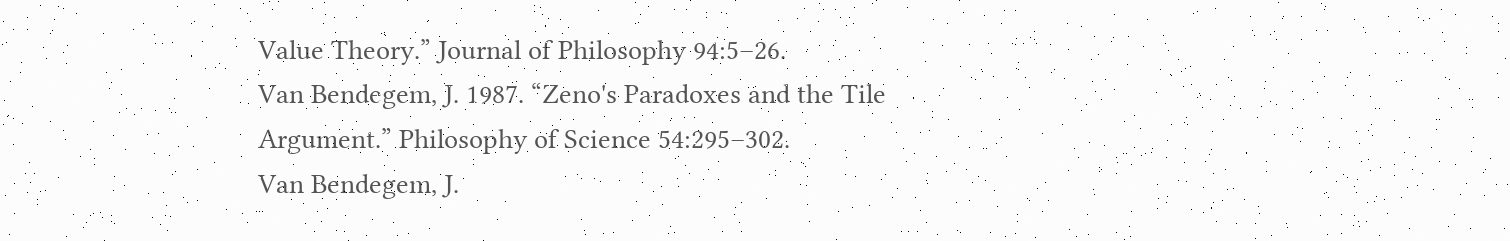Value Theory.” Journal of Philosophy 94:5–26.
Van Bendegem, J. 1987. “Zeno's Paradoxes and the Tile Argument.” Philosophy of Science 54:295–302.
Van Bendegem, J.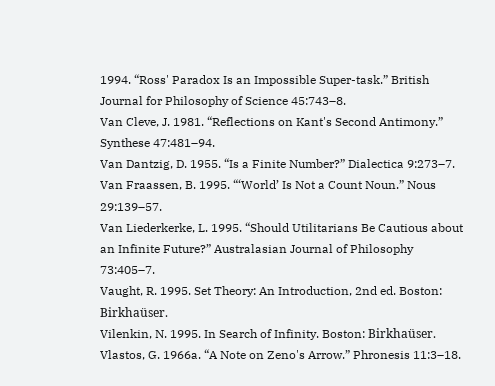1994. “Ross' Paradox Is an Impossible Super-task.” British Journal for Philosophy of Science 45:743–8.
Van Cleve, J. 1981. “Reflections on Kant's Second Antimony.” Synthese 47:481–94.
Van Dantzig, D. 1955. “Is a Finite Number?” Dialectica 9:273–7.
Van Fraassen, B. 1995. “‘World’ Is Not a Count Noun.” Nous 29:139–57.
Van Liederkerke, L. 1995. “Should Utilitarians Be Cautious about an Infinite Future?” Australasian Journal of Philosophy 73:405–7.
Vaught, R. 1995. Set Theory: An Introduction, 2nd ed. Boston: Birkhaüser.
Vilenkin, N. 1995. In Search of Infinity. Boston: Birkhaüser.
Vlastos, G. 1966a. “A Note on Zeno's Arrow.” Phronesis 11:3–18.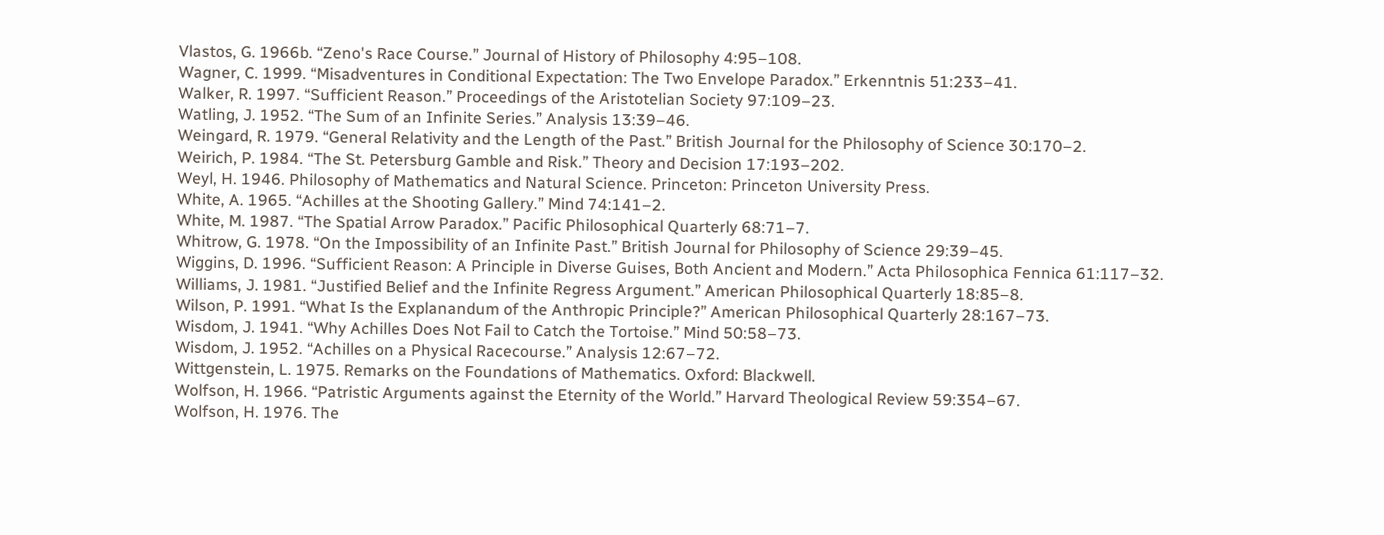Vlastos, G. 1966b. “Zeno's Race Course.” Journal of History of Philosophy 4:95–108.
Wagner, C. 1999. “Misadventures in Conditional Expectation: The Two Envelope Paradox.” Erkenntnis 51:233–41.
Walker, R. 1997. “Sufficient Reason.” Proceedings of the Aristotelian Society 97:109–23.
Watling, J. 1952. “The Sum of an Infinite Series.” Analysis 13:39–46.
Weingard, R. 1979. “General Relativity and the Length of the Past.” British Journal for the Philosophy of Science 30:170–2.
Weirich, P. 1984. “The St. Petersburg Gamble and Risk.” Theory and Decision 17:193–202.
Weyl, H. 1946. Philosophy of Mathematics and Natural Science. Princeton: Princeton University Press.
White, A. 1965. “Achilles at the Shooting Gallery.” Mind 74:141–2.
White, M. 1987. “The Spatial Arrow Paradox.” Pacific Philosophical Quarterly 68:71–7.
Whitrow, G. 1978. “On the Impossibility of an Infinite Past.” British Journal for Philosophy of Science 29:39–45.
Wiggins, D. 1996. “Sufficient Reason: A Principle in Diverse Guises, Both Ancient and Modern.” Acta Philosophica Fennica 61:117–32.
Williams, J. 1981. “Justified Belief and the Infinite Regress Argument.” American Philosophical Quarterly 18:85–8.
Wilson, P. 1991. “What Is the Explanandum of the Anthropic Principle?” American Philosophical Quarterly 28:167–73.
Wisdom, J. 1941. “Why Achilles Does Not Fail to Catch the Tortoise.” Mind 50:58–73.
Wisdom, J. 1952. “Achilles on a Physical Racecourse.” Analysis 12:67–72.
Wittgenstein, L. 1975. Remarks on the Foundations of Mathematics. Oxford: Blackwell.
Wolfson, H. 1966. “Patristic Arguments against the Eternity of the World.” Harvard Theological Review 59:354–67.
Wolfson, H. 1976. The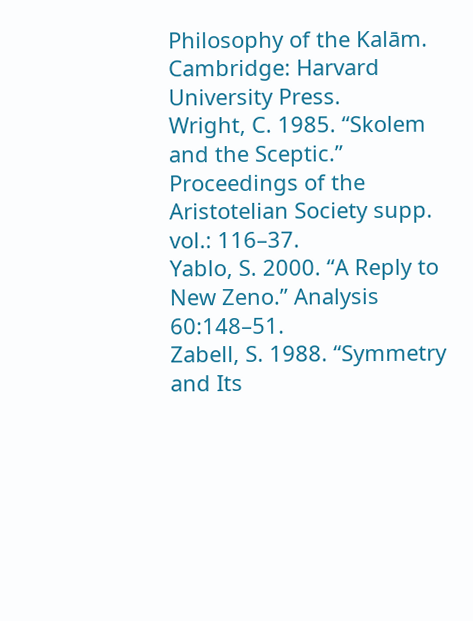Philosophy of the Kalām. Cambridge: Harvard University Press.
Wright, C. 1985. “Skolem and the Sceptic.” Proceedings of the Aristotelian Society supp. vol.: 116–37.
Yablo, S. 2000. “A Reply to New Zeno.” Analysis 60:148–51.
Zabell, S. 1988. “Symmetry and Its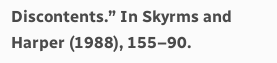Discontents.” In Skyrms and Harper (1988), 155–90.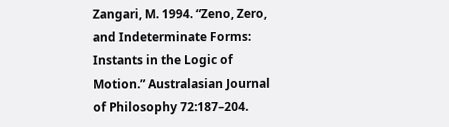Zangari, M. 1994. “Zeno, Zero, and Indeterminate Forms: Instants in the Logic of Motion.” Australasian Journal of Philosophy 72:187–204.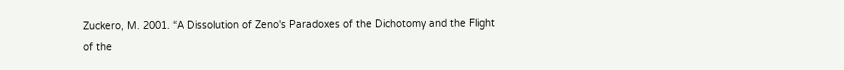Zuckero, M. 2001. “A Dissolution of Zeno's Paradoxes of the Dichotomy and the Flight of the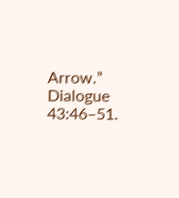Arrow.” Dialogue 43:46–51.